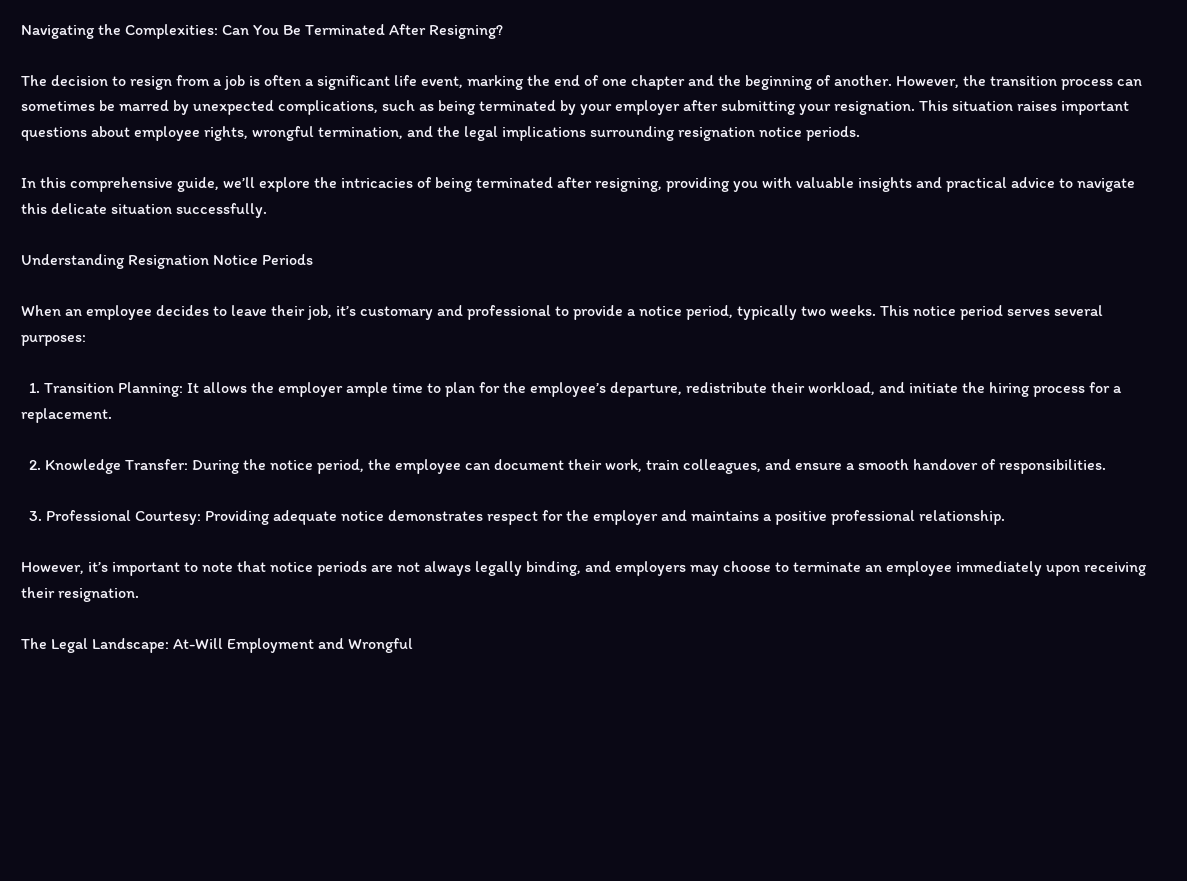Navigating the Complexities: Can You Be Terminated After Resigning?

The decision to resign from a job is often a significant life event, marking the end of one chapter and the beginning of another. However, the transition process can sometimes be marred by unexpected complications, such as being terminated by your employer after submitting your resignation. This situation raises important questions about employee rights, wrongful termination, and the legal implications surrounding resignation notice periods.

In this comprehensive guide, we’ll explore the intricacies of being terminated after resigning, providing you with valuable insights and practical advice to navigate this delicate situation successfully.

Understanding Resignation Notice Periods

When an employee decides to leave their job, it’s customary and professional to provide a notice period, typically two weeks. This notice period serves several purposes:

  1. Transition Planning: It allows the employer ample time to plan for the employee’s departure, redistribute their workload, and initiate the hiring process for a replacement.

  2. Knowledge Transfer: During the notice period, the employee can document their work, train colleagues, and ensure a smooth handover of responsibilities.

  3. Professional Courtesy: Providing adequate notice demonstrates respect for the employer and maintains a positive professional relationship.

However, it’s important to note that notice periods are not always legally binding, and employers may choose to terminate an employee immediately upon receiving their resignation.

The Legal Landscape: At-Will Employment and Wrongful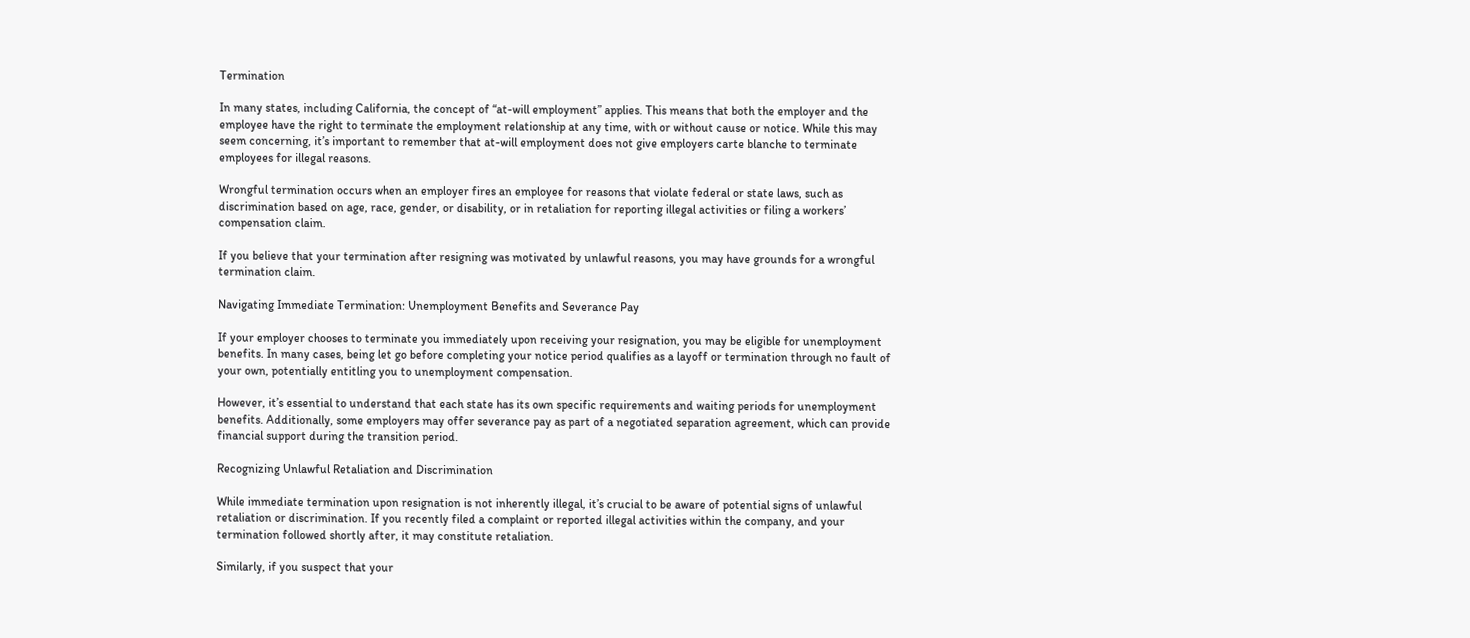Termination

In many states, including California, the concept of “at-will employment” applies. This means that both the employer and the employee have the right to terminate the employment relationship at any time, with or without cause or notice. While this may seem concerning, it’s important to remember that at-will employment does not give employers carte blanche to terminate employees for illegal reasons.

Wrongful termination occurs when an employer fires an employee for reasons that violate federal or state laws, such as discrimination based on age, race, gender, or disability, or in retaliation for reporting illegal activities or filing a workers’ compensation claim.

If you believe that your termination after resigning was motivated by unlawful reasons, you may have grounds for a wrongful termination claim.

Navigating Immediate Termination: Unemployment Benefits and Severance Pay

If your employer chooses to terminate you immediately upon receiving your resignation, you may be eligible for unemployment benefits. In many cases, being let go before completing your notice period qualifies as a layoff or termination through no fault of your own, potentially entitling you to unemployment compensation.

However, it’s essential to understand that each state has its own specific requirements and waiting periods for unemployment benefits. Additionally, some employers may offer severance pay as part of a negotiated separation agreement, which can provide financial support during the transition period.

Recognizing Unlawful Retaliation and Discrimination

While immediate termination upon resignation is not inherently illegal, it’s crucial to be aware of potential signs of unlawful retaliation or discrimination. If you recently filed a complaint or reported illegal activities within the company, and your termination followed shortly after, it may constitute retaliation.

Similarly, if you suspect that your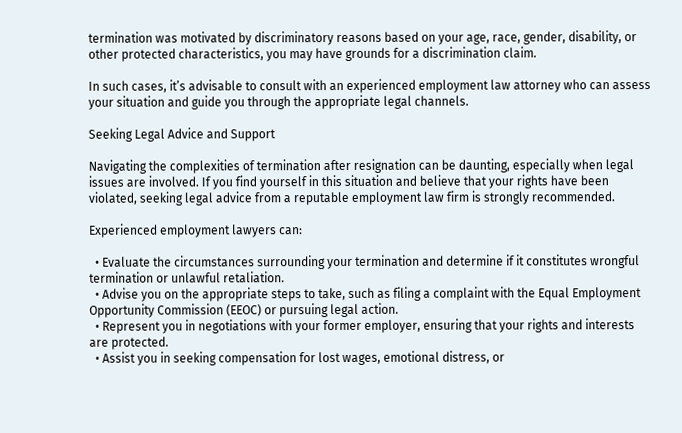termination was motivated by discriminatory reasons based on your age, race, gender, disability, or other protected characteristics, you may have grounds for a discrimination claim.

In such cases, it’s advisable to consult with an experienced employment law attorney who can assess your situation and guide you through the appropriate legal channels.

Seeking Legal Advice and Support

Navigating the complexities of termination after resignation can be daunting, especially when legal issues are involved. If you find yourself in this situation and believe that your rights have been violated, seeking legal advice from a reputable employment law firm is strongly recommended.

Experienced employment lawyers can:

  • Evaluate the circumstances surrounding your termination and determine if it constitutes wrongful termination or unlawful retaliation.
  • Advise you on the appropriate steps to take, such as filing a complaint with the Equal Employment Opportunity Commission (EEOC) or pursuing legal action.
  • Represent you in negotiations with your former employer, ensuring that your rights and interests are protected.
  • Assist you in seeking compensation for lost wages, emotional distress, or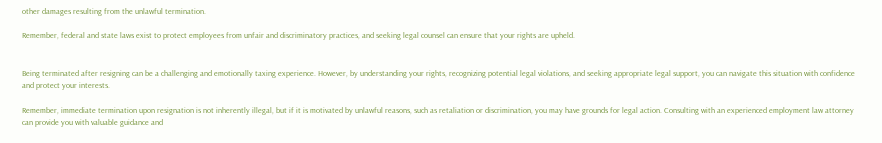other damages resulting from the unlawful termination.

Remember, federal and state laws exist to protect employees from unfair and discriminatory practices, and seeking legal counsel can ensure that your rights are upheld.


Being terminated after resigning can be a challenging and emotionally taxing experience. However, by understanding your rights, recognizing potential legal violations, and seeking appropriate legal support, you can navigate this situation with confidence and protect your interests.

Remember, immediate termination upon resignation is not inherently illegal, but if it is motivated by unlawful reasons, such as retaliation or discrimination, you may have grounds for legal action. Consulting with an experienced employment law attorney can provide you with valuable guidance and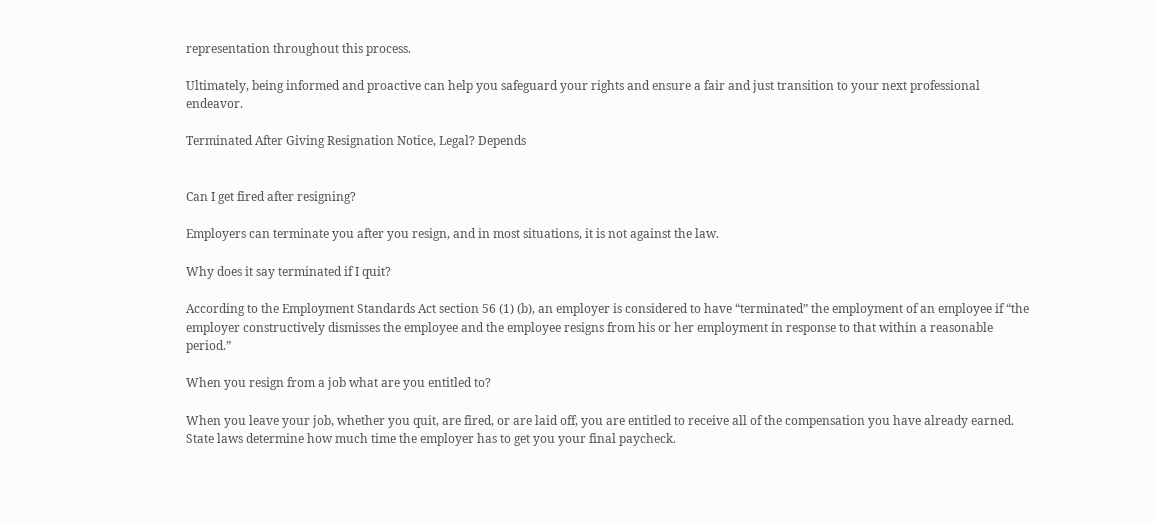representation throughout this process.

Ultimately, being informed and proactive can help you safeguard your rights and ensure a fair and just transition to your next professional endeavor.

Terminated After Giving Resignation Notice, Legal? Depends


Can I get fired after resigning?

Employers can terminate you after you resign, and in most situations, it is not against the law.

Why does it say terminated if I quit?

According to the Employment Standards Act section 56 (1) (b), an employer is considered to have “terminated” the employment of an employee if “the employer constructively dismisses the employee and the employee resigns from his or her employment in response to that within a reasonable period.”

When you resign from a job what are you entitled to?

When you leave your job, whether you quit, are fired, or are laid off, you are entitled to receive all of the compensation you have already earned. State laws determine how much time the employer has to get you your final paycheck.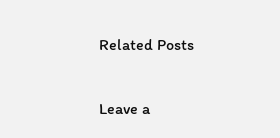Related Posts

Leave a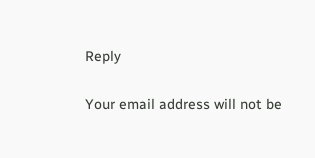Reply

Your email address will not be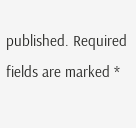published. Required fields are marked *